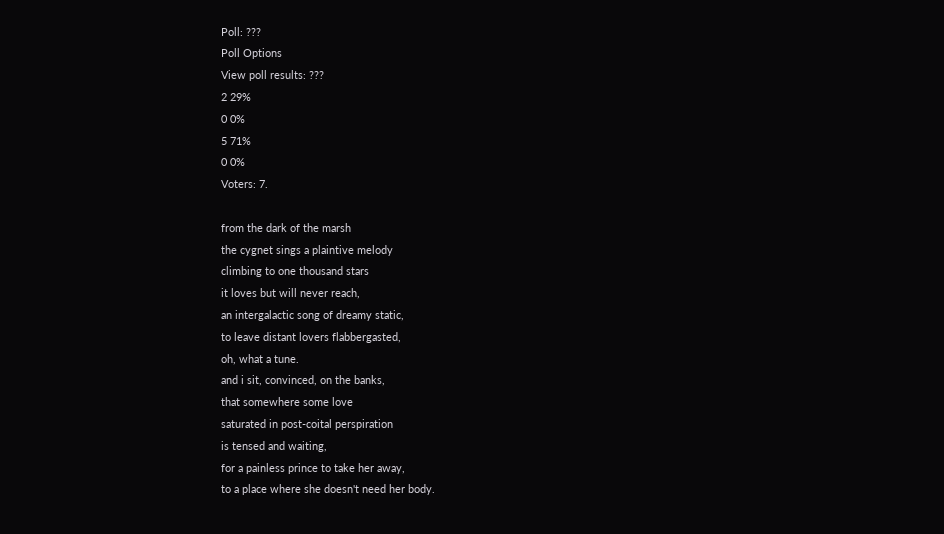Poll: ???
Poll Options
View poll results: ???
2 29%
0 0%
5 71%
0 0%
Voters: 7.

from the dark of the marsh
the cygnet sings a plaintive melody
climbing to one thousand stars
it loves but will never reach,
an intergalactic song of dreamy static,
to leave distant lovers flabbergasted,
oh, what a tune.
and i sit, convinced, on the banks,
that somewhere some love
saturated in post-coital perspiration
is tensed and waiting,
for a painless prince to take her away,
to a place where she doesn't need her body.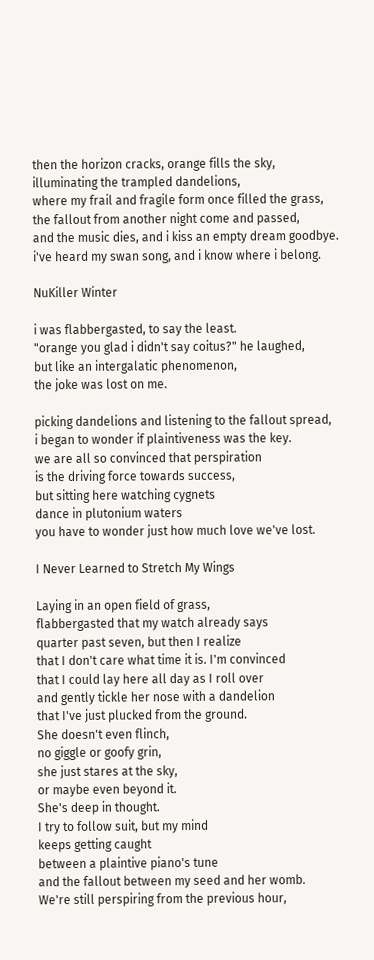then the horizon cracks, orange fills the sky,
illuminating the trampled dandelions,
where my frail and fragile form once filled the grass,
the fallout from another night come and passed,
and the music dies, and i kiss an empty dream goodbye.
i've heard my swan song, and i know where i belong.

NuKiller Winter

i was flabbergasted, to say the least.
"orange you glad i didn't say coitus?" he laughed,
but like an intergalatic phenomenon,
the joke was lost on me.

picking dandelions and listening to the fallout spread,
i began to wonder if plaintiveness was the key.
we are all so convinced that perspiration
is the driving force towards success,
but sitting here watching cygnets
dance in plutonium waters
you have to wonder just how much love we've lost.

I Never Learned to Stretch My Wings

Laying in an open field of grass,
flabbergasted that my watch already says
quarter past seven, but then I realize
that I don't care what time it is. I'm convinced
that I could lay here all day as I roll over
and gently tickle her nose with a dandelion
that I've just plucked from the ground.
She doesn't even flinch,
no giggle or goofy grin,
she just stares at the sky,
or maybe even beyond it.
She's deep in thought.
I try to follow suit, but my mind
keeps getting caught
between a plaintive piano's tune
and the fallout between my seed and her womb.
We're still perspiring from the previous hour,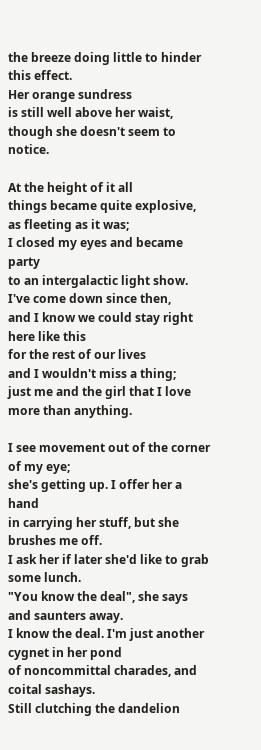the breeze doing little to hinder this effect.
Her orange sundress
is still well above her waist,
though she doesn't seem to notice.

At the height of it all
things became quite explosive,
as fleeting as it was;
I closed my eyes and became party
to an intergalactic light show.
I've come down since then,
and I know we could stay right here like this
for the rest of our lives
and I wouldn't miss a thing;
just me and the girl that I love
more than anything.

I see movement out of the corner of my eye;
she's getting up. I offer her a hand
in carrying her stuff, but she brushes me off.
I ask her if later she'd like to grab some lunch.
"You know the deal", she says and saunters away.
I know the deal. I'm just another cygnet in her pond
of noncommittal charades, and coital sashays.
Still clutching the dandelion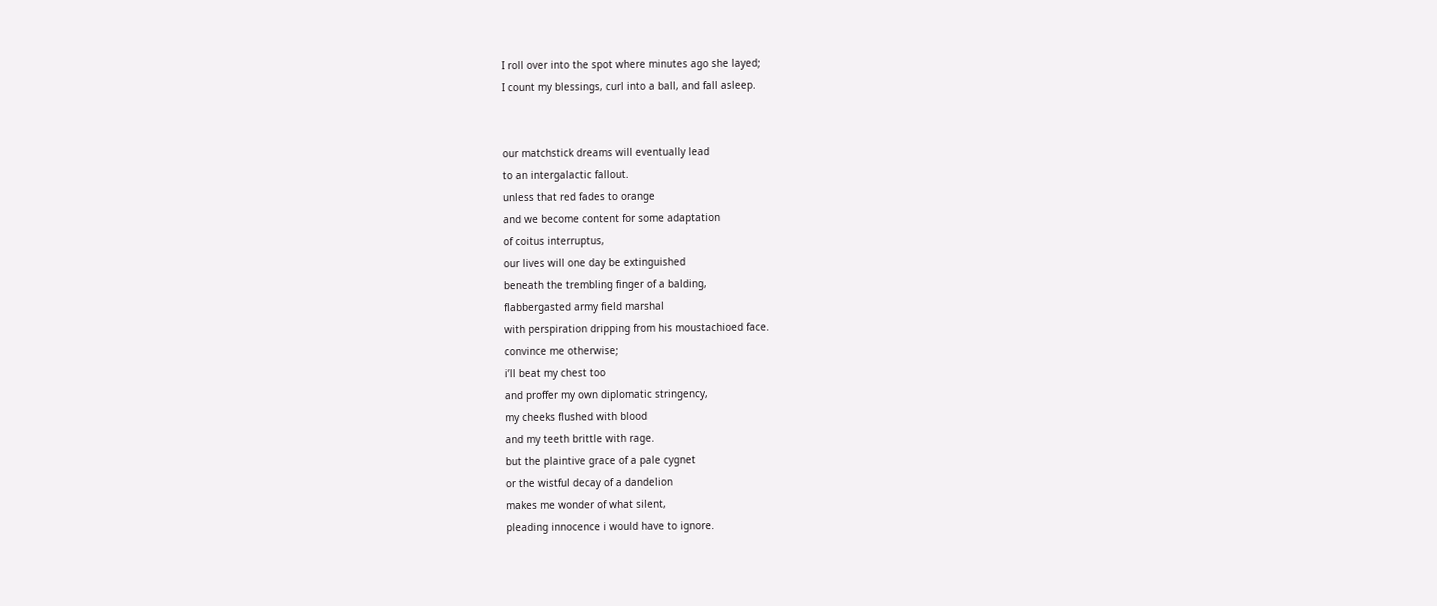I roll over into the spot where minutes ago she layed;
I count my blessings, curl into a ball, and fall asleep.


our matchstick dreams will eventually lead
to an intergalactic fallout.
unless that red fades to orange
and we become content for some adaptation
of coitus interruptus,
our lives will one day be extinguished
beneath the trembling finger of a balding,
flabbergasted army field marshal
with perspiration dripping from his moustachioed face.
convince me otherwise;
i’ll beat my chest too
and proffer my own diplomatic stringency,
my cheeks flushed with blood
and my teeth brittle with rage.
but the plaintive grace of a pale cygnet
or the wistful decay of a dandelion
makes me wonder of what silent,
pleading innocence i would have to ignore.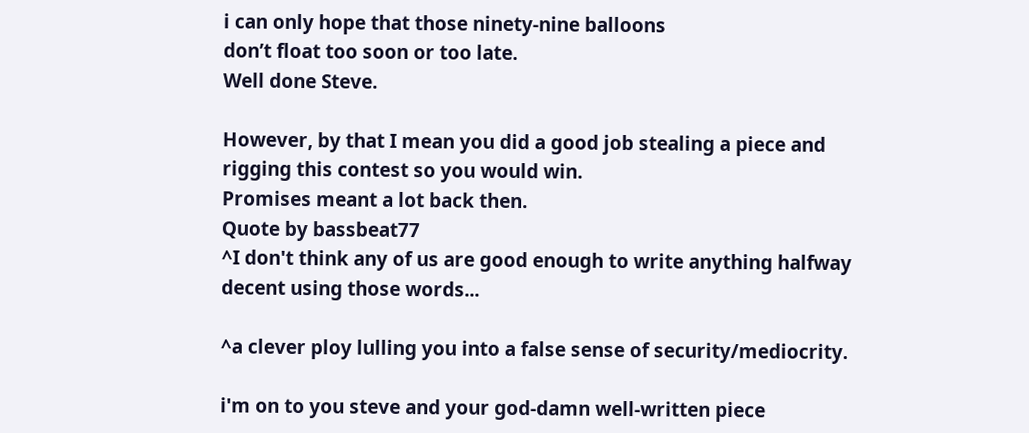i can only hope that those ninety-nine balloons
don’t float too soon or too late.
Well done Steve.

However, by that I mean you did a good job stealing a piece and rigging this contest so you would win.
Promises meant a lot back then.
Quote by bassbeat77
^I don't think any of us are good enough to write anything halfway decent using those words...

^a clever ploy lulling you into a false sense of security/mediocrity.

i'm on to you steve and your god-damn well-written piece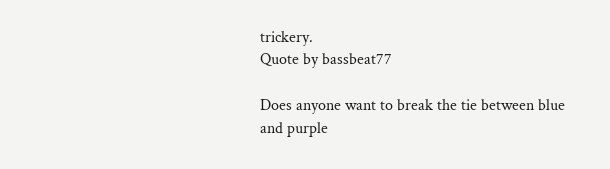trickery.
Quote by bassbeat77

Does anyone want to break the tie between blue and purple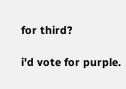for third?

i'd vote for purple.